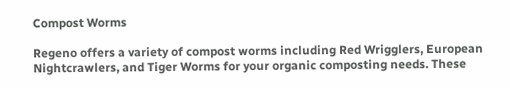Compost Worms

Regeno offers a variety of compost worms including Red Wrigglers, European Nightcrawlers, and Tiger Worms for your organic composting needs. These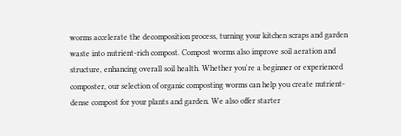worms accelerate the decomposition process, turning your kitchen scraps and garden waste into nutrient-rich compost. Compost worms also improve soil aeration and structure, enhancing overall soil health. Whether you're a beginner or experienced composter, our selection of organic composting worms can help you create nutrient-dense compost for your plants and garden. We also offer starter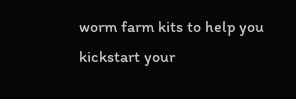worm farm kits to help you kickstart your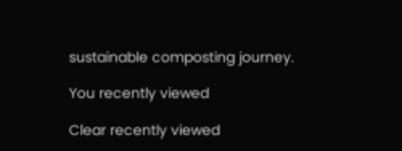sustainable composting journey.

You recently viewed

Clear recently viewed